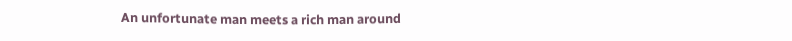An unfortunate man meets a rich man around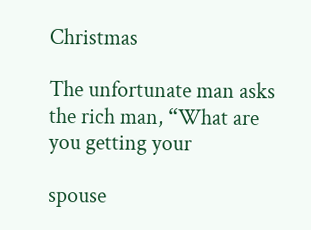Christmas

The unfortunate man asks the rich man, “What are you getting your

spouse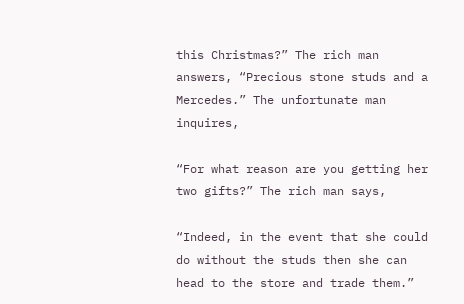this Christmas?” The rich man answers, “Precious stone studs and a Mercedes.” The unfortunate man inquires,

“For what reason are you getting her two gifts?” The rich man says,

“Indeed, in the event that she could do without the studs then she can head to the store and trade them.”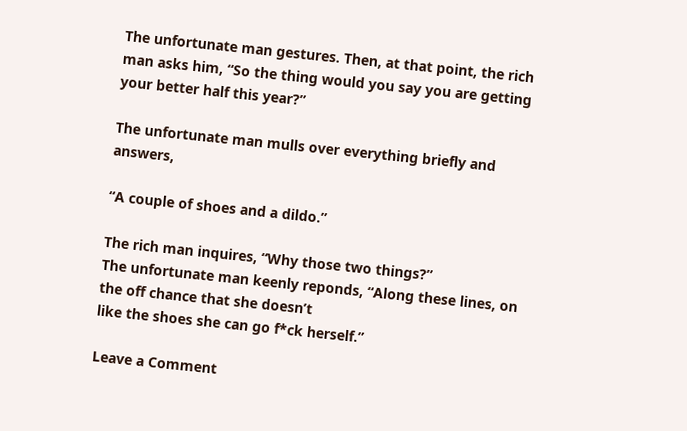The unfortunate man gestures. Then, at that point, the rich man asks him, “So the thing would you say you are getting your better half this year?”

The unfortunate man mulls over everything briefly and answers,

“A couple of shoes and a dildo.”

The rich man inquires, “Why those two things?”
The unfortunate man keenly reponds, “Along these lines, on the off chance that she doesn’t
like the shoes she can go f*ck herself.”

Leave a Comment